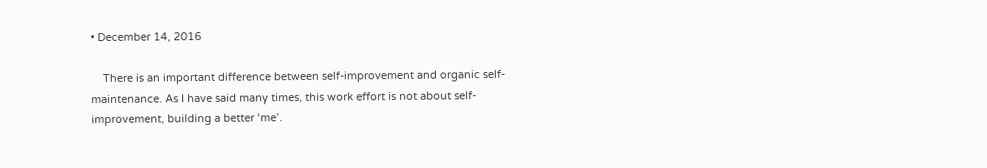• December 14, 2016

    There is an important difference between self-improvement and organic self-maintenance. As I have said many times, this work effort is not about self-improvement, building a better ‘me’.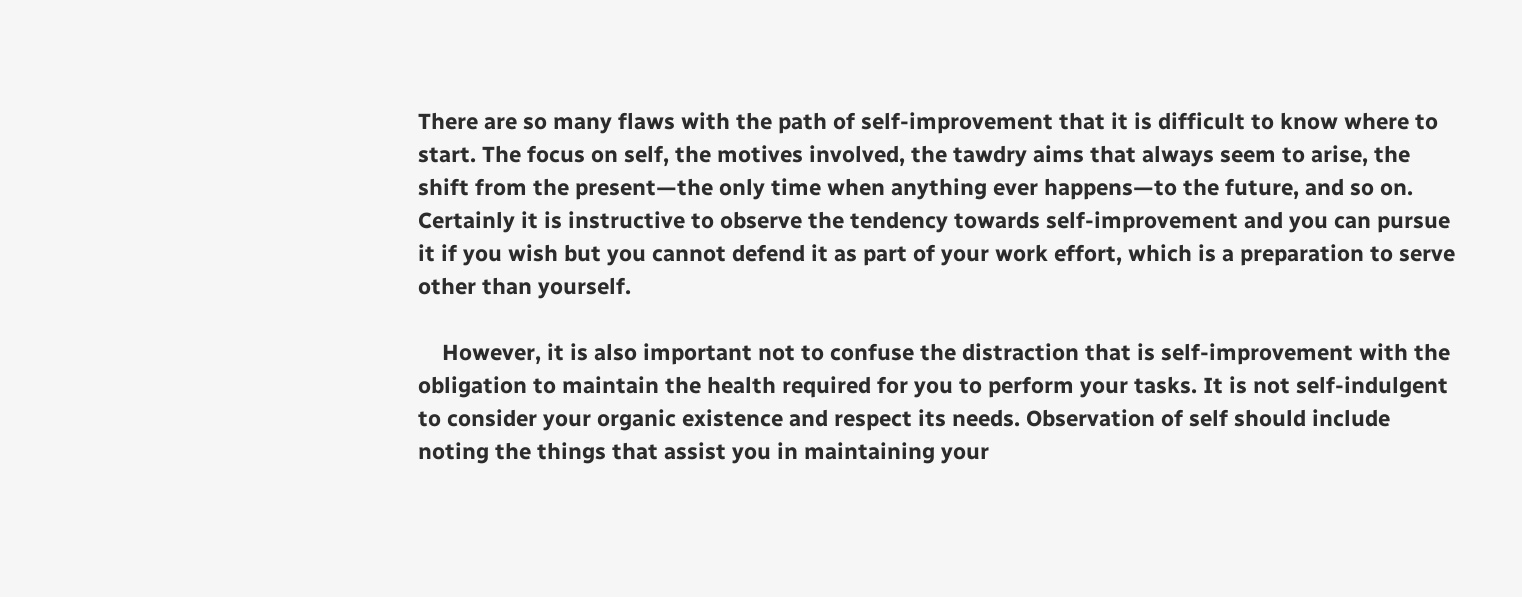There are so many flaws with the path of self-improvement that it is difficult to know where to start. The focus on self, the motives involved, the tawdry aims that always seem to arise, the shift from the present—the only time when anything ever happens—to the future, and so on. Certainly it is instructive to observe the tendency towards self-improvement and you can pursue it if you wish but you cannot defend it as part of your work effort, which is a preparation to serve other than yourself.

    However, it is also important not to confuse the distraction that is self-improvement with the obligation to maintain the health required for you to perform your tasks. It is not self-indulgent to consider your organic existence and respect its needs. Observation of self should include noting the things that assist you in maintaining your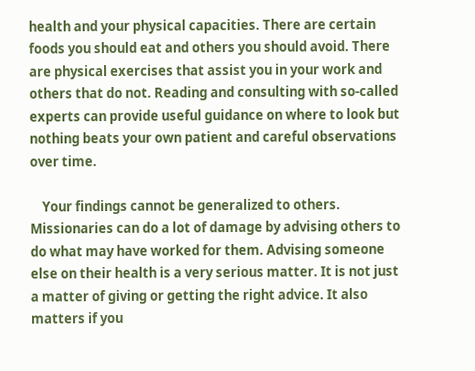health and your physical capacities. There are certain foods you should eat and others you should avoid. There are physical exercises that assist you in your work and others that do not. Reading and consulting with so-called experts can provide useful guidance on where to look but nothing beats your own patient and careful observations over time.

    Your findings cannot be generalized to others. Missionaries can do a lot of damage by advising others to do what may have worked for them. Advising someone else on their health is a very serious matter. It is not just a matter of giving or getting the right advice. It also matters if you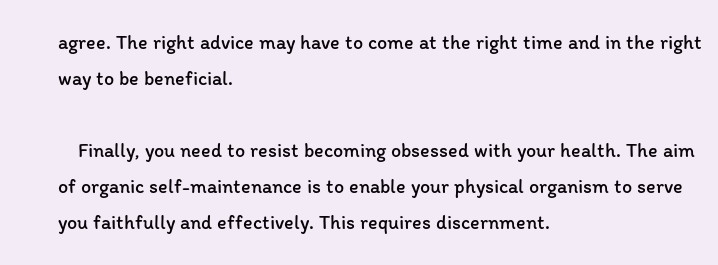agree. The right advice may have to come at the right time and in the right way to be beneficial.

    Finally, you need to resist becoming obsessed with your health. The aim of organic self-maintenance is to enable your physical organism to serve you faithfully and effectively. This requires discernment.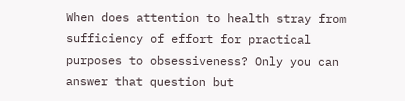When does attention to health stray from sufficiency of effort for practical purposes to obsessiveness? Only you can answer that question but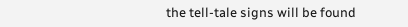the tell-tale signs will be found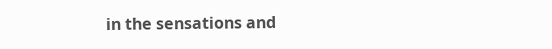in the sensations and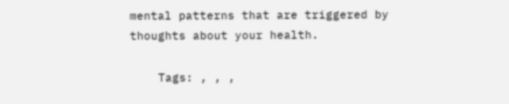mental patterns that are triggered by thoughts about your health.

    Tags: , , ,